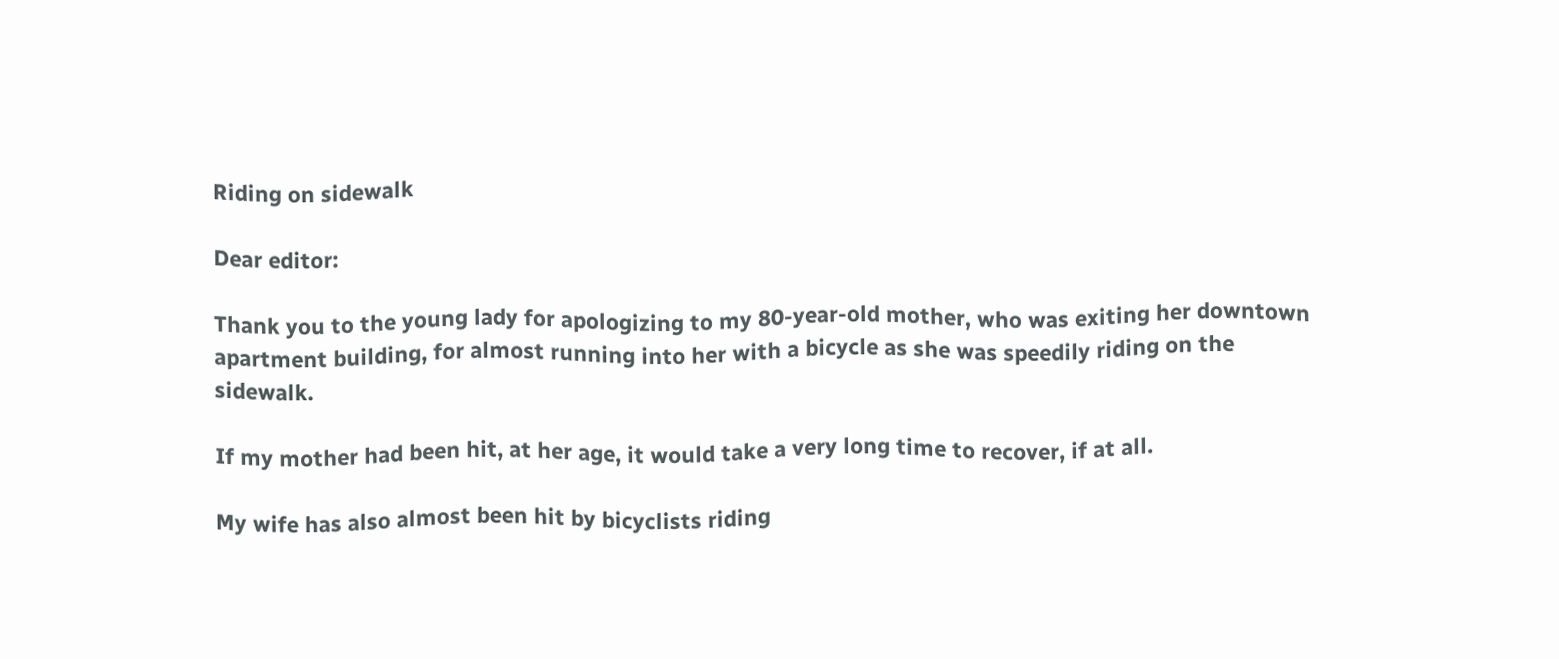Riding on sidewalk

Dear editor:

Thank you to the young lady for apologizing to my 80-year-old mother, who was exiting her downtown apartment building, for almost running into her with a bicycle as she was speedily riding on the sidewalk.

If my mother had been hit, at her age, it would take a very long time to recover, if at all.

My wife has also almost been hit by bicyclists riding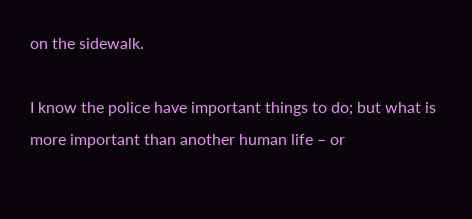on the sidewalk.

I know the police have important things to do; but what is more important than another human life – or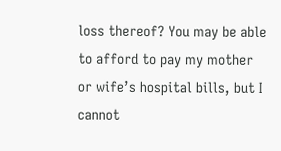loss thereof? You may be able to afford to pay my mother or wife’s hospital bills, but I cannot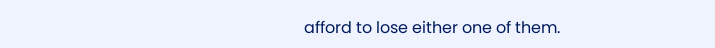afford to lose either one of them.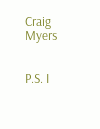Craig Myers


P.S. I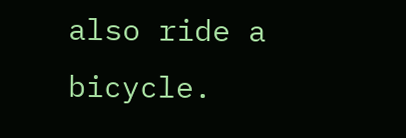also ride a bicycle.